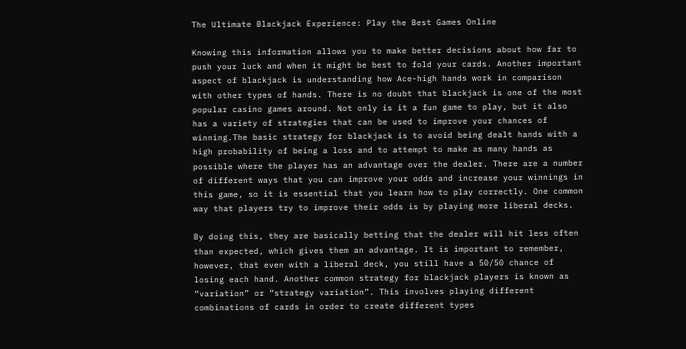The Ultimate Blackjack Experience: Play the Best Games Online

Knowing this information allows you to make better decisions about how far to push your luck and when it might be best to fold your cards. Another important aspect of blackjack is understanding how Ace-high hands work in comparison with other types of hands. There is no doubt that blackjack is one of the most popular casino games around. Not only is it a fun game to play, but it also has a variety of strategies that can be used to improve your chances of winning.The basic strategy for blackjack is to avoid being dealt hands with a high probability of being a loss and to attempt to make as many hands as possible where the player has an advantage over the dealer. There are a number of different ways that you can improve your odds and increase your winnings in this game, so it is essential that you learn how to play correctly. One common way that players try to improve their odds is by playing more liberal decks.

By doing this, they are basically betting that the dealer will hit less often than expected, which gives them an advantage. It is important to remember, however, that even with a liberal deck, you still have a 50/50 chance of losing each hand. Another common strategy for blackjack players is known as “variation” or “strategy variation”. This involves playing different combinations of cards in order to create different types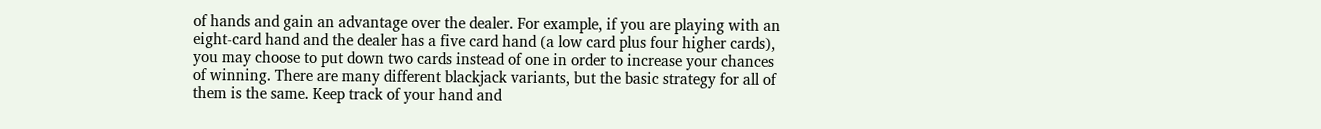of hands and gain an advantage over the dealer. For example, if you are playing with an eight-card hand and the dealer has a five card hand (a low card plus four higher cards), you may choose to put down two cards instead of one in order to increase your chances of winning. There are many different blackjack variants, but the basic strategy for all of them is the same. Keep track of your hand and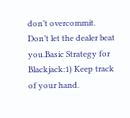don’t overcommit. Don’t let the dealer beat you.Basic Strategy for Blackjack:1) Keep track of your hand.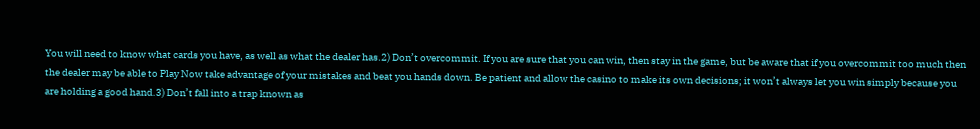You will need to know what cards you have, as well as what the dealer has.2) Don’t overcommit. If you are sure that you can win, then stay in the game, but be aware that if you overcommit too much then the dealer may be able to Play Now take advantage of your mistakes and beat you hands down. Be patient and allow the casino to make its own decisions; it won’t always let you win simply because you are holding a good hand.3) Don’t fall into a trap known as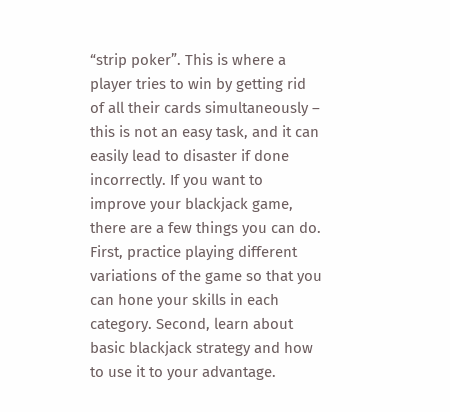“strip poker”. This is where a player tries to win by getting rid of all their cards simultaneously – this is not an easy task, and it can easily lead to disaster if done incorrectly. If you want to improve your blackjack game, there are a few things you can do. First, practice playing different variations of the game so that you can hone your skills in each category. Second, learn about basic blackjack strategy and how to use it to your advantage.